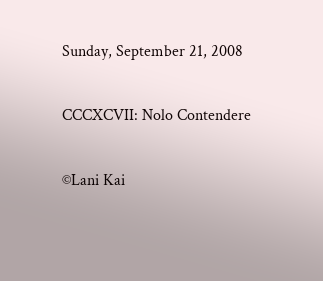Sunday, September 21, 2008

CCCXCVII: Nolo Contendere

©Lani Kai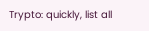Trypto: quickly, list all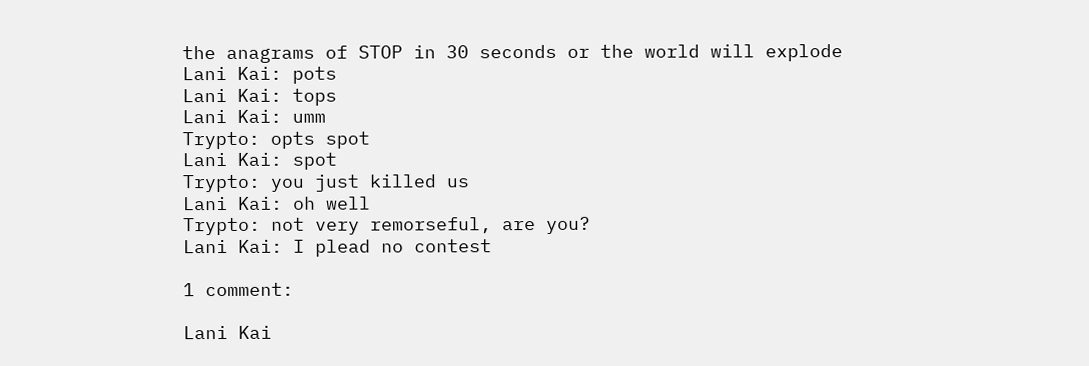the anagrams of STOP in 30 seconds or the world will explode
Lani Kai: pots
Lani Kai: tops
Lani Kai: umm
Trypto: opts spot
Lani Kai: spot
Trypto: you just killed us
Lani Kai: oh well
Trypto: not very remorseful, are you?
Lani Kai: I plead no contest

1 comment:

Lani Kai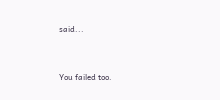said...


You failed too.